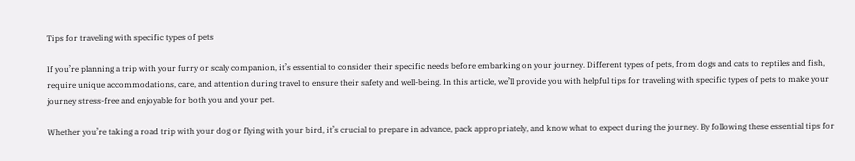Tips for traveling with specific types of pets

If you’re planning a trip with your furry or scaly companion, it’s essential to consider their specific needs before embarking on your journey. Different types of pets, from dogs and cats to reptiles and fish, require unique accommodations, care, and attention during travel to ensure their safety and well-being. In this article, we’ll provide you with helpful tips for traveling with specific types of pets to make your journey stress-free and enjoyable for both you and your pet.

Whether you’re taking a road trip with your dog or flying with your bird, it’s crucial to prepare in advance, pack appropriately, and know what to expect during the journey. By following these essential tips for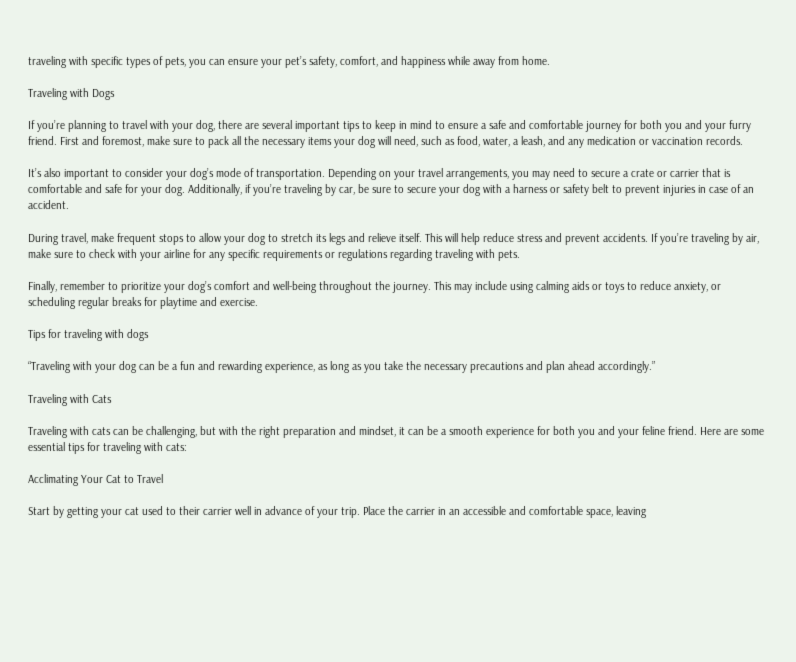traveling with specific types of pets, you can ensure your pet’s safety, comfort, and happiness while away from home.

Traveling with Dogs

If you’re planning to travel with your dog, there are several important tips to keep in mind to ensure a safe and comfortable journey for both you and your furry friend. First and foremost, make sure to pack all the necessary items your dog will need, such as food, water, a leash, and any medication or vaccination records.

It’s also important to consider your dog’s mode of transportation. Depending on your travel arrangements, you may need to secure a crate or carrier that is comfortable and safe for your dog. Additionally, if you’re traveling by car, be sure to secure your dog with a harness or safety belt to prevent injuries in case of an accident.

During travel, make frequent stops to allow your dog to stretch its legs and relieve itself. This will help reduce stress and prevent accidents. If you’re traveling by air, make sure to check with your airline for any specific requirements or regulations regarding traveling with pets.

Finally, remember to prioritize your dog’s comfort and well-being throughout the journey. This may include using calming aids or toys to reduce anxiety, or scheduling regular breaks for playtime and exercise.

Tips for traveling with dogs

“Traveling with your dog can be a fun and rewarding experience, as long as you take the necessary precautions and plan ahead accordingly.”

Traveling with Cats

Traveling with cats can be challenging, but with the right preparation and mindset, it can be a smooth experience for both you and your feline friend. Here are some essential tips for traveling with cats:

Acclimating Your Cat to Travel

Start by getting your cat used to their carrier well in advance of your trip. Place the carrier in an accessible and comfortable space, leaving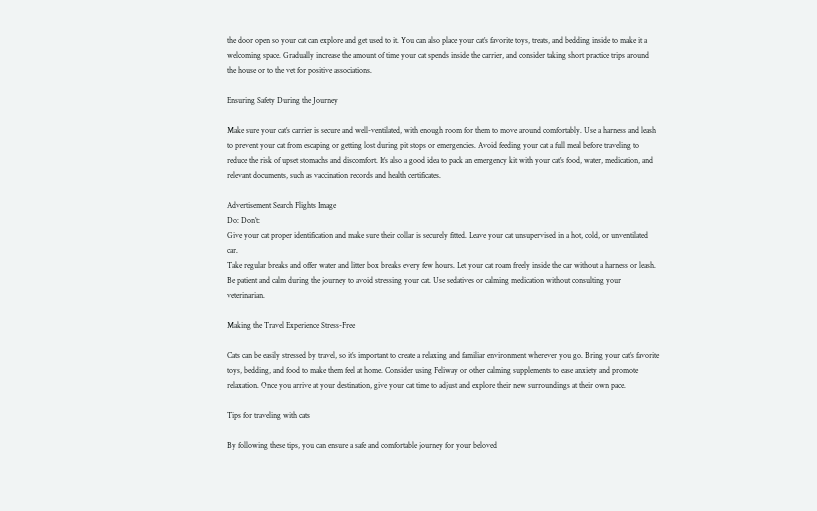the door open so your cat can explore and get used to it. You can also place your cat’s favorite toys, treats, and bedding inside to make it a welcoming space. Gradually increase the amount of time your cat spends inside the carrier, and consider taking short practice trips around the house or to the vet for positive associations.

Ensuring Safety During the Journey

Make sure your cat’s carrier is secure and well-ventilated, with enough room for them to move around comfortably. Use a harness and leash to prevent your cat from escaping or getting lost during pit stops or emergencies. Avoid feeding your cat a full meal before traveling to reduce the risk of upset stomachs and discomfort. It’s also a good idea to pack an emergency kit with your cat’s food, water, medication, and relevant documents, such as vaccination records and health certificates.

Advertisement Search Flights Image
Do: Don’t:
Give your cat proper identification and make sure their collar is securely fitted. Leave your cat unsupervised in a hot, cold, or unventilated car.
Take regular breaks and offer water and litter box breaks every few hours. Let your cat roam freely inside the car without a harness or leash.
Be patient and calm during the journey to avoid stressing your cat. Use sedatives or calming medication without consulting your veterinarian.

Making the Travel Experience Stress-Free

Cats can be easily stressed by travel, so it’s important to create a relaxing and familiar environment wherever you go. Bring your cat’s favorite toys, bedding, and food to make them feel at home. Consider using Feliway or other calming supplements to ease anxiety and promote relaxation. Once you arrive at your destination, give your cat time to adjust and explore their new surroundings at their own pace.

Tips for traveling with cats

By following these tips, you can ensure a safe and comfortable journey for your beloved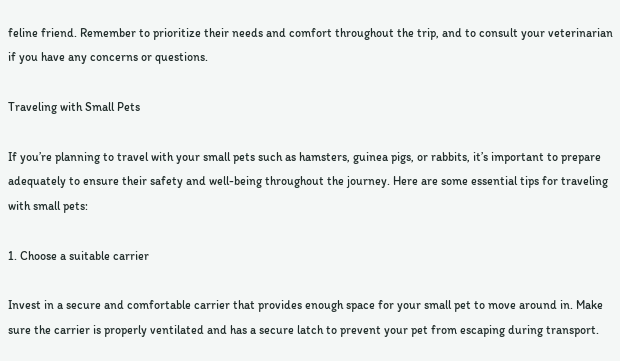feline friend. Remember to prioritize their needs and comfort throughout the trip, and to consult your veterinarian if you have any concerns or questions.

Traveling with Small Pets

If you’re planning to travel with your small pets such as hamsters, guinea pigs, or rabbits, it’s important to prepare adequately to ensure their safety and well-being throughout the journey. Here are some essential tips for traveling with small pets:

1. Choose a suitable carrier

Invest in a secure and comfortable carrier that provides enough space for your small pet to move around in. Make sure the carrier is properly ventilated and has a secure latch to prevent your pet from escaping during transport.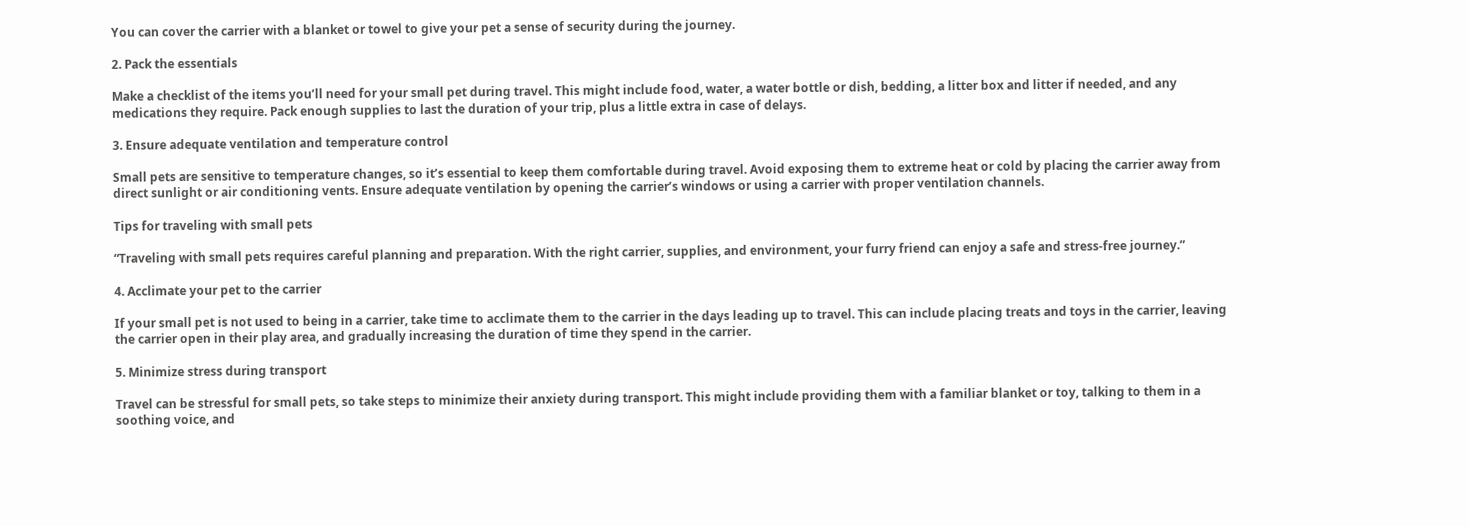You can cover the carrier with a blanket or towel to give your pet a sense of security during the journey.

2. Pack the essentials

Make a checklist of the items you’ll need for your small pet during travel. This might include food, water, a water bottle or dish, bedding, a litter box and litter if needed, and any medications they require. Pack enough supplies to last the duration of your trip, plus a little extra in case of delays.

3. Ensure adequate ventilation and temperature control

Small pets are sensitive to temperature changes, so it’s essential to keep them comfortable during travel. Avoid exposing them to extreme heat or cold by placing the carrier away from direct sunlight or air conditioning vents. Ensure adequate ventilation by opening the carrier’s windows or using a carrier with proper ventilation channels.

Tips for traveling with small pets

“Traveling with small pets requires careful planning and preparation. With the right carrier, supplies, and environment, your furry friend can enjoy a safe and stress-free journey.”

4. Acclimate your pet to the carrier

If your small pet is not used to being in a carrier, take time to acclimate them to the carrier in the days leading up to travel. This can include placing treats and toys in the carrier, leaving the carrier open in their play area, and gradually increasing the duration of time they spend in the carrier.

5. Minimize stress during transport

Travel can be stressful for small pets, so take steps to minimize their anxiety during transport. This might include providing them with a familiar blanket or toy, talking to them in a soothing voice, and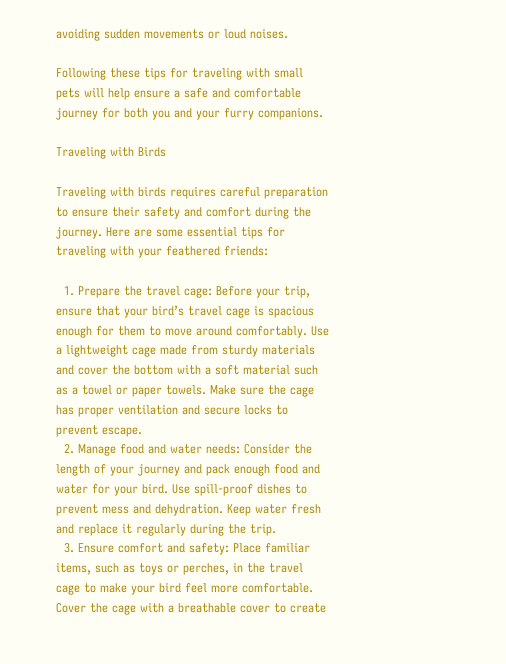avoiding sudden movements or loud noises.

Following these tips for traveling with small pets will help ensure a safe and comfortable journey for both you and your furry companions.

Traveling with Birds

Traveling with birds requires careful preparation to ensure their safety and comfort during the journey. Here are some essential tips for traveling with your feathered friends:

  1. Prepare the travel cage: Before your trip, ensure that your bird’s travel cage is spacious enough for them to move around comfortably. Use a lightweight cage made from sturdy materials and cover the bottom with a soft material such as a towel or paper towels. Make sure the cage has proper ventilation and secure locks to prevent escape.
  2. Manage food and water needs: Consider the length of your journey and pack enough food and water for your bird. Use spill-proof dishes to prevent mess and dehydration. Keep water fresh and replace it regularly during the trip.
  3. Ensure comfort and safety: Place familiar items, such as toys or perches, in the travel cage to make your bird feel more comfortable. Cover the cage with a breathable cover to create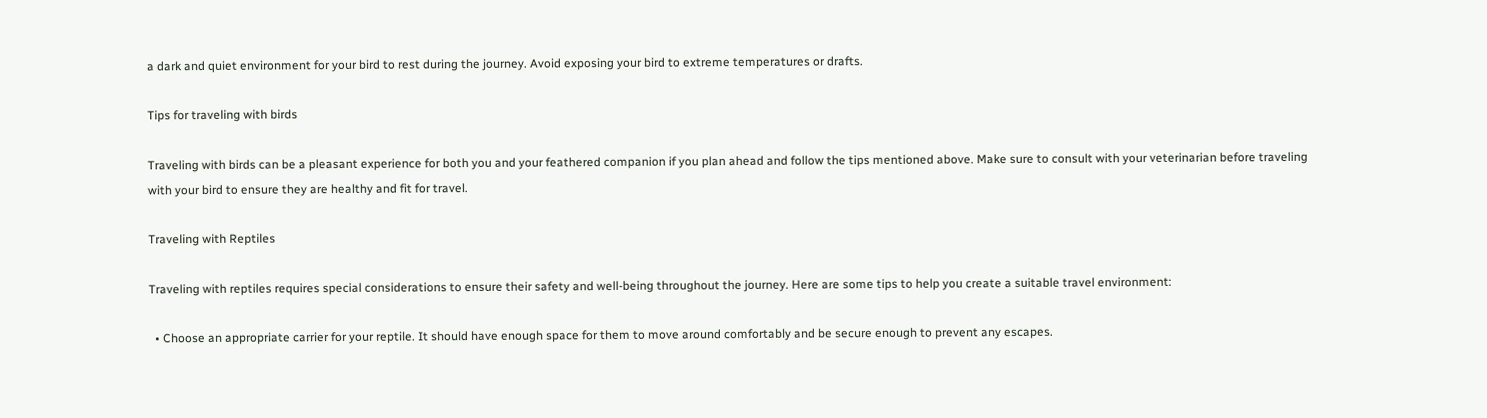a dark and quiet environment for your bird to rest during the journey. Avoid exposing your bird to extreme temperatures or drafts.

Tips for traveling with birds

Traveling with birds can be a pleasant experience for both you and your feathered companion if you plan ahead and follow the tips mentioned above. Make sure to consult with your veterinarian before traveling with your bird to ensure they are healthy and fit for travel.

Traveling with Reptiles

Traveling with reptiles requires special considerations to ensure their safety and well-being throughout the journey. Here are some tips to help you create a suitable travel environment:

  • Choose an appropriate carrier for your reptile. It should have enough space for them to move around comfortably and be secure enough to prevent any escapes.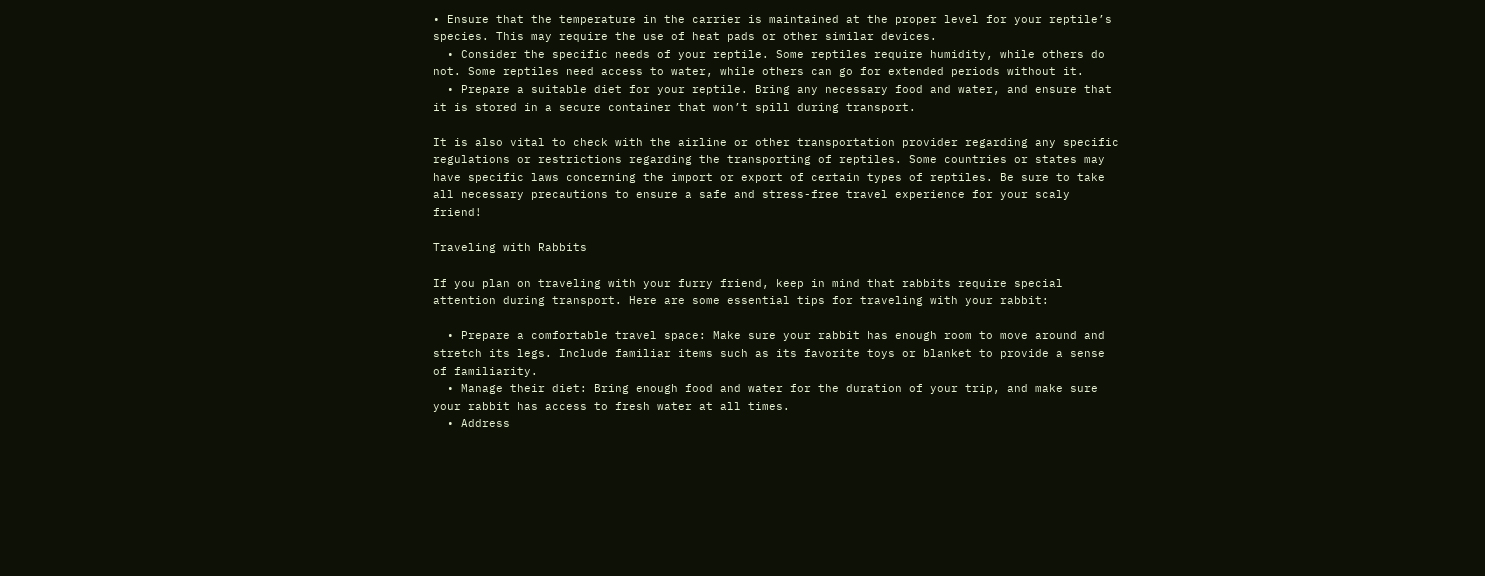• Ensure that the temperature in the carrier is maintained at the proper level for your reptile’s species. This may require the use of heat pads or other similar devices.
  • Consider the specific needs of your reptile. Some reptiles require humidity, while others do not. Some reptiles need access to water, while others can go for extended periods without it.
  • Prepare a suitable diet for your reptile. Bring any necessary food and water, and ensure that it is stored in a secure container that won’t spill during transport.

It is also vital to check with the airline or other transportation provider regarding any specific regulations or restrictions regarding the transporting of reptiles. Some countries or states may have specific laws concerning the import or export of certain types of reptiles. Be sure to take all necessary precautions to ensure a safe and stress-free travel experience for your scaly friend!

Traveling with Rabbits

If you plan on traveling with your furry friend, keep in mind that rabbits require special attention during transport. Here are some essential tips for traveling with your rabbit:

  • Prepare a comfortable travel space: Make sure your rabbit has enough room to move around and stretch its legs. Include familiar items such as its favorite toys or blanket to provide a sense of familiarity.
  • Manage their diet: Bring enough food and water for the duration of your trip, and make sure your rabbit has access to fresh water at all times.
  • Address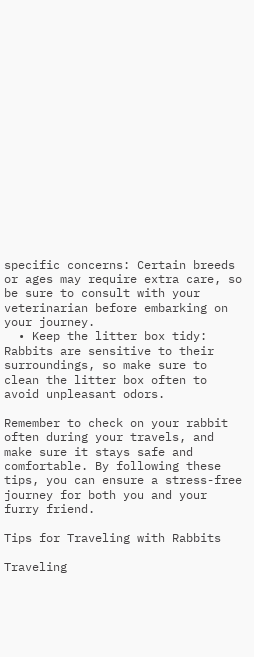specific concerns: Certain breeds or ages may require extra care, so be sure to consult with your veterinarian before embarking on your journey.
  • Keep the litter box tidy: Rabbits are sensitive to their surroundings, so make sure to clean the litter box often to avoid unpleasant odors.

Remember to check on your rabbit often during your travels, and make sure it stays safe and comfortable. By following these tips, you can ensure a stress-free journey for both you and your furry friend.

Tips for Traveling with Rabbits

Traveling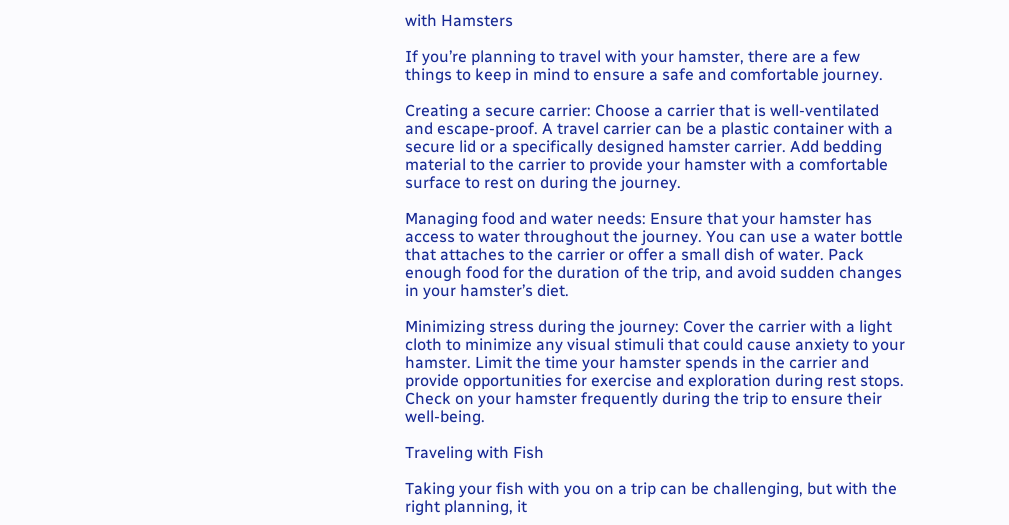with Hamsters

If you’re planning to travel with your hamster, there are a few things to keep in mind to ensure a safe and comfortable journey.

Creating a secure carrier: Choose a carrier that is well-ventilated and escape-proof. A travel carrier can be a plastic container with a secure lid or a specifically designed hamster carrier. Add bedding material to the carrier to provide your hamster with a comfortable surface to rest on during the journey.

Managing food and water needs: Ensure that your hamster has access to water throughout the journey. You can use a water bottle that attaches to the carrier or offer a small dish of water. Pack enough food for the duration of the trip, and avoid sudden changes in your hamster’s diet.

Minimizing stress during the journey: Cover the carrier with a light cloth to minimize any visual stimuli that could cause anxiety to your hamster. Limit the time your hamster spends in the carrier and provide opportunities for exercise and exploration during rest stops. Check on your hamster frequently during the trip to ensure their well-being.

Traveling with Fish

Taking your fish with you on a trip can be challenging, but with the right planning, it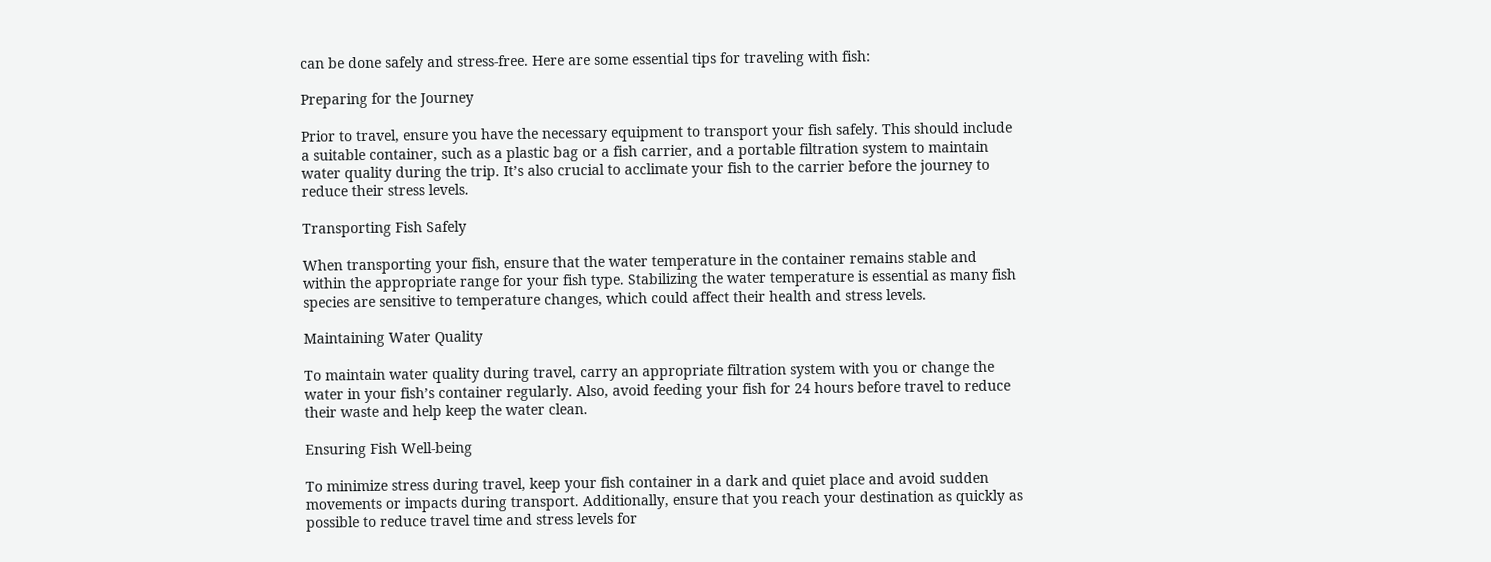can be done safely and stress-free. Here are some essential tips for traveling with fish:

Preparing for the Journey

Prior to travel, ensure you have the necessary equipment to transport your fish safely. This should include a suitable container, such as a plastic bag or a fish carrier, and a portable filtration system to maintain water quality during the trip. It’s also crucial to acclimate your fish to the carrier before the journey to reduce their stress levels.

Transporting Fish Safely

When transporting your fish, ensure that the water temperature in the container remains stable and within the appropriate range for your fish type. Stabilizing the water temperature is essential as many fish species are sensitive to temperature changes, which could affect their health and stress levels.

Maintaining Water Quality

To maintain water quality during travel, carry an appropriate filtration system with you or change the water in your fish’s container regularly. Also, avoid feeding your fish for 24 hours before travel to reduce their waste and help keep the water clean.

Ensuring Fish Well-being

To minimize stress during travel, keep your fish container in a dark and quiet place and avoid sudden movements or impacts during transport. Additionally, ensure that you reach your destination as quickly as possible to reduce travel time and stress levels for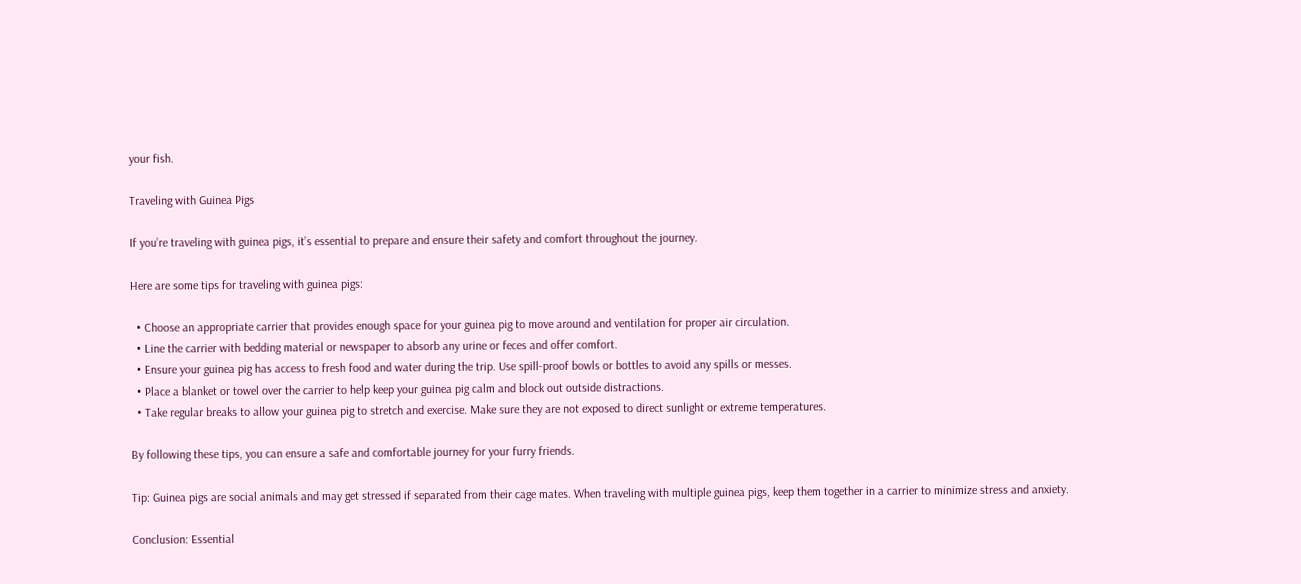your fish.

Traveling with Guinea Pigs

If you’re traveling with guinea pigs, it’s essential to prepare and ensure their safety and comfort throughout the journey.

Here are some tips for traveling with guinea pigs:

  • Choose an appropriate carrier that provides enough space for your guinea pig to move around and ventilation for proper air circulation.
  • Line the carrier with bedding material or newspaper to absorb any urine or feces and offer comfort.
  • Ensure your guinea pig has access to fresh food and water during the trip. Use spill-proof bowls or bottles to avoid any spills or messes.
  • Place a blanket or towel over the carrier to help keep your guinea pig calm and block out outside distractions.
  • Take regular breaks to allow your guinea pig to stretch and exercise. Make sure they are not exposed to direct sunlight or extreme temperatures.

By following these tips, you can ensure a safe and comfortable journey for your furry friends.

Tip: Guinea pigs are social animals and may get stressed if separated from their cage mates. When traveling with multiple guinea pigs, keep them together in a carrier to minimize stress and anxiety.

Conclusion: Essential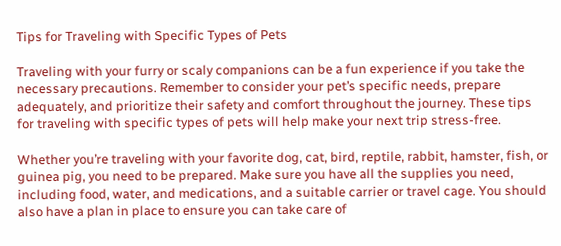Tips for Traveling with Specific Types of Pets

Traveling with your furry or scaly companions can be a fun experience if you take the necessary precautions. Remember to consider your pet’s specific needs, prepare adequately, and prioritize their safety and comfort throughout the journey. These tips for traveling with specific types of pets will help make your next trip stress-free.

Whether you’re traveling with your favorite dog, cat, bird, reptile, rabbit, hamster, fish, or guinea pig, you need to be prepared. Make sure you have all the supplies you need, including food, water, and medications, and a suitable carrier or travel cage. You should also have a plan in place to ensure you can take care of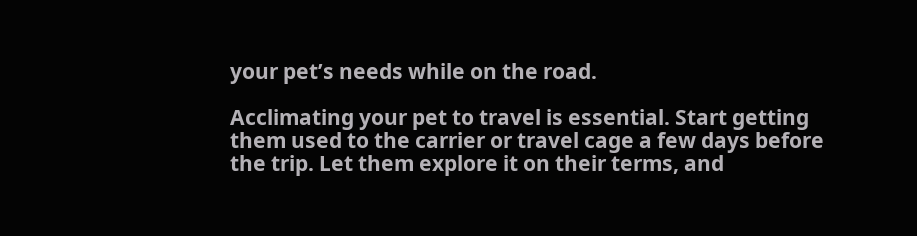your pet’s needs while on the road.

Acclimating your pet to travel is essential. Start getting them used to the carrier or travel cage a few days before the trip. Let them explore it on their terms, and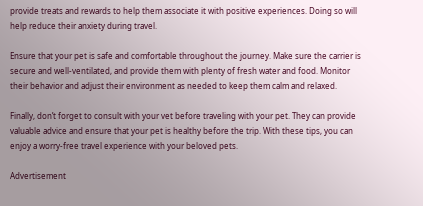provide treats and rewards to help them associate it with positive experiences. Doing so will help reduce their anxiety during travel.

Ensure that your pet is safe and comfortable throughout the journey. Make sure the carrier is secure and well-ventilated, and provide them with plenty of fresh water and food. Monitor their behavior and adjust their environment as needed to keep them calm and relaxed.

Finally, don’t forget to consult with your vet before traveling with your pet. They can provide valuable advice and ensure that your pet is healthy before the trip. With these tips, you can enjoy a worry-free travel experience with your beloved pets.

Advertisement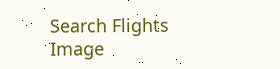Search Flights Image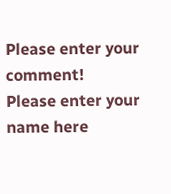Please enter your comment!
Please enter your name here